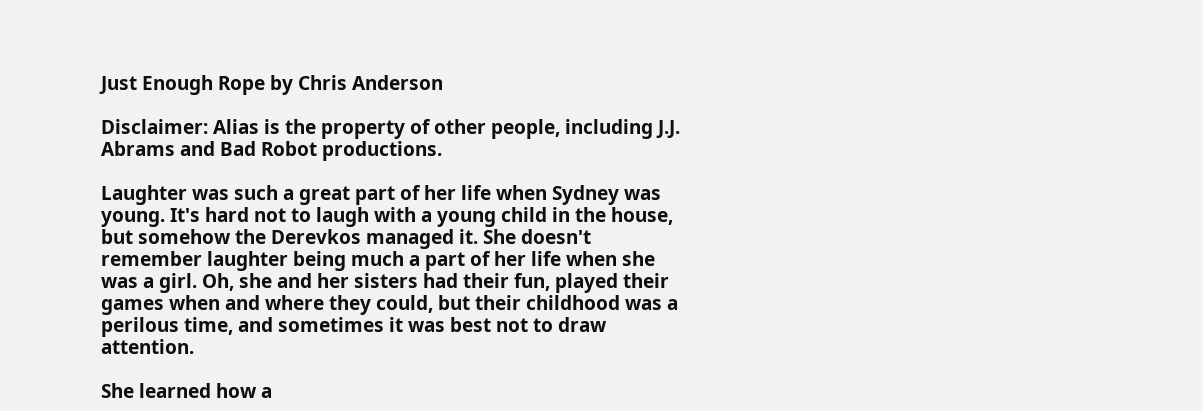Just Enough Rope by Chris Anderson

Disclaimer: Alias is the property of other people, including J.J. Abrams and Bad Robot productions.

Laughter was such a great part of her life when Sydney was young. It's hard not to laugh with a young child in the house, but somehow the Derevkos managed it. She doesn't remember laughter being much a part of her life when she was a girl. Oh, she and her sisters had their fun, played their games when and where they could, but their childhood was a perilous time, and sometimes it was best not to draw attention.

She learned how a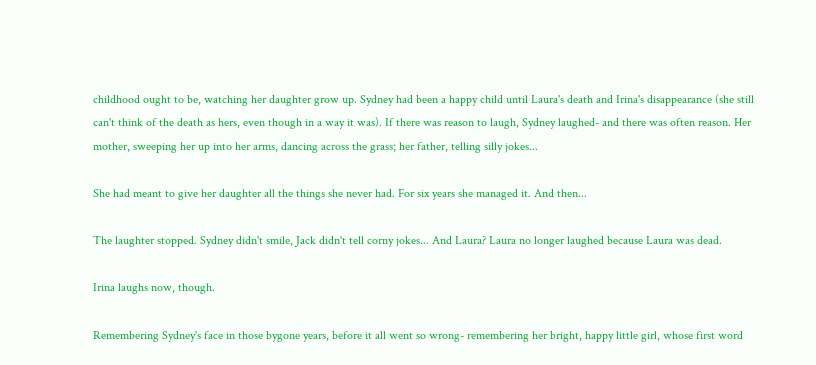childhood ought to be, watching her daughter grow up. Sydney had been a happy child until Laura's death and Irina's disappearance (she still can't think of the death as hers, even though in a way it was). If there was reason to laugh, Sydney laughed- and there was often reason. Her mother, sweeping her up into her arms, dancing across the grass; her father, telling silly jokes...

She had meant to give her daughter all the things she never had. For six years she managed it. And then...

The laughter stopped. Sydney didn't smile, Jack didn't tell corny jokes... And Laura? Laura no longer laughed because Laura was dead.

Irina laughs now, though.

Remembering Sydney's face in those bygone years, before it all went so wrong- remembering her bright, happy little girl, whose first word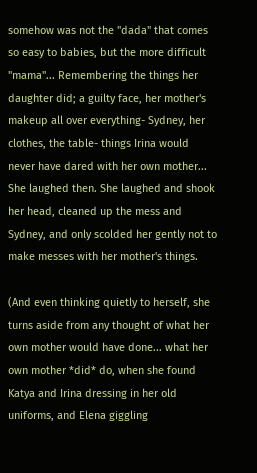somehow was not the "dada" that comes so easy to babies, but the more difficult "mama"... Remembering the things her daughter did; a guilty face, her mother's makeup all over everything- Sydney, her clothes, the table- things Irina would never have dared with her own mother... She laughed then. She laughed and shook her head, cleaned up the mess and Sydney, and only scolded her gently not to make messes with her mother's things.

(And even thinking quietly to herself, she turns aside from any thought of what her own mother would have done... what her own mother *did* do, when she found Katya and Irina dressing in her old uniforms, and Elena giggling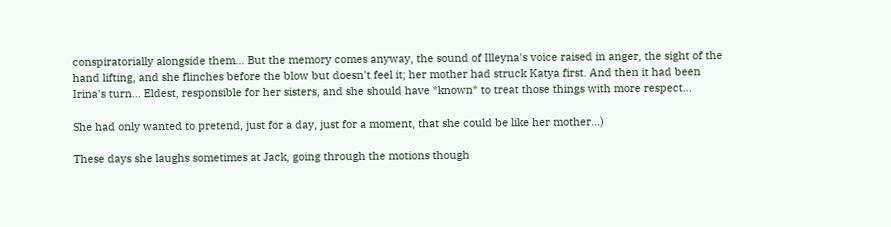conspiratorially alongside them... But the memory comes anyway, the sound of Illeyna's voice raised in anger, the sight of the hand lifting, and she flinches before the blow but doesn't feel it; her mother had struck Katya first. And then it had been Irina's turn... Eldest, responsible for her sisters, and she should have *known* to treat those things with more respect...

She had only wanted to pretend, just for a day, just for a moment, that she could be like her mother...)

These days she laughs sometimes at Jack, going through the motions though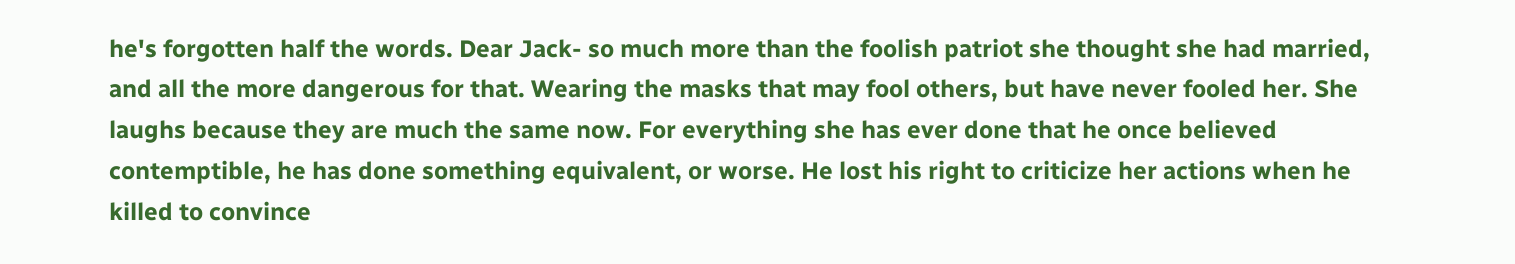he's forgotten half the words. Dear Jack- so much more than the foolish patriot she thought she had married, and all the more dangerous for that. Wearing the masks that may fool others, but have never fooled her. She laughs because they are much the same now. For everything she has ever done that he once believed contemptible, he has done something equivalent, or worse. He lost his right to criticize her actions when he killed to convince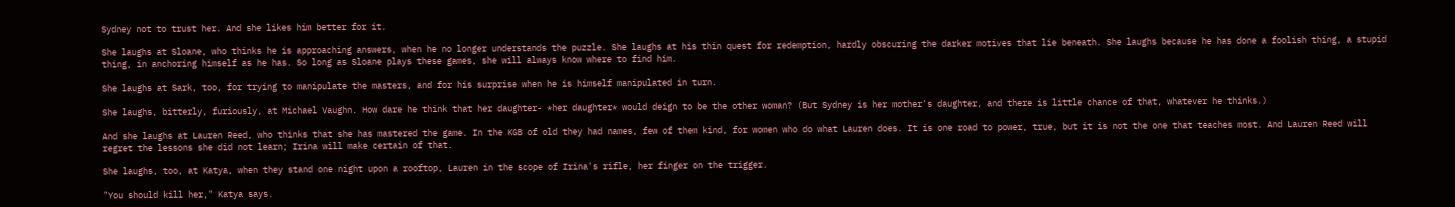Sydney not to trust her. And she likes him better for it.

She laughs at Sloane, who thinks he is approaching answers, when he no longer understands the puzzle. She laughs at his thin quest for redemption, hardly obscuring the darker motives that lie beneath. She laughs because he has done a foolish thing, a stupid thing, in anchoring himself as he has. So long as Sloane plays these games, she will always know where to find him.

She laughs at Sark, too, for trying to manipulate the masters, and for his surprise when he is himself manipulated in turn.

She laughs, bitterly, furiously, at Michael Vaughn. How dare he think that her daughter- *her daughter* would deign to be the other woman? (But Sydney is her mother's daughter, and there is little chance of that, whatever he thinks.)

And she laughs at Lauren Reed, who thinks that she has mastered the game. In the KGB of old they had names, few of them kind, for women who do what Lauren does. It is one road to power, true, but it is not the one that teaches most. And Lauren Reed will regret the lessons she did not learn; Irina will make certain of that.

She laughs, too, at Katya, when they stand one night upon a rooftop, Lauren in the scope of Irina's rifle, her finger on the trigger.

"You should kill her," Katya says.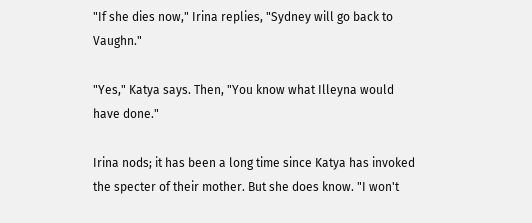"If she dies now," Irina replies, "Sydney will go back to Vaughn."

"Yes," Katya says. Then, "You know what Illeyna would have done."

Irina nods; it has been a long time since Katya has invoked the specter of their mother. But she does know. "I won't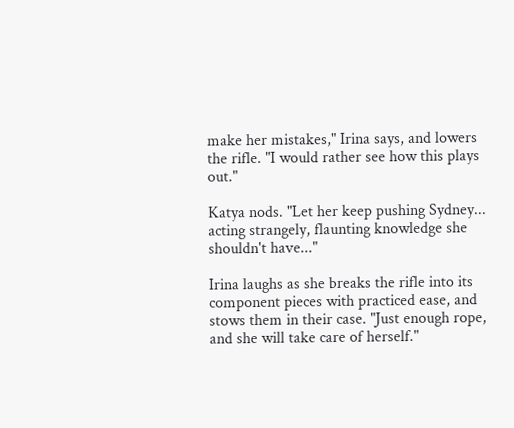make her mistakes," Irina says, and lowers the rifle. "I would rather see how this plays out."

Katya nods. "Let her keep pushing Sydney... acting strangely, flaunting knowledge she shouldn't have..."

Irina laughs as she breaks the rifle into its component pieces with practiced ease, and stows them in their case. "Just enough rope, and she will take care of herself."